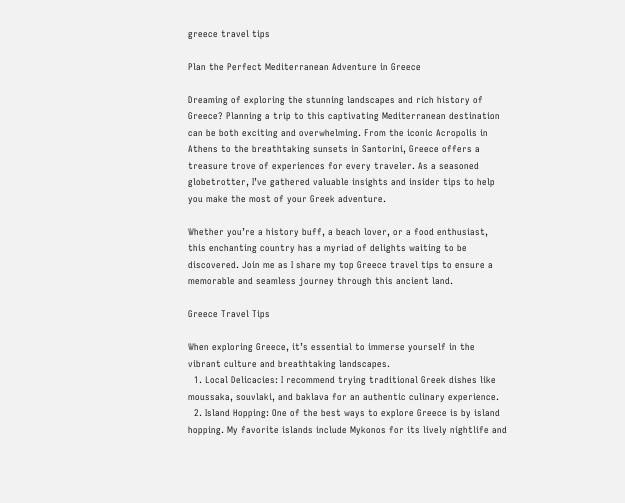greece travel tips

Plan the Perfect Mediterranean Adventure in Greece

Dreaming of exploring the stunning landscapes and rich history of Greece? Planning a trip to this captivating Mediterranean destination can be both exciting and overwhelming. From the iconic Acropolis in Athens to the breathtaking sunsets in Santorini, Greece offers a treasure trove of experiences for every traveler. As a seasoned globetrotter, I’ve gathered valuable insights and insider tips to help you make the most of your Greek adventure.

Whether you’re a history buff, a beach lover, or a food enthusiast, this enchanting country has a myriad of delights waiting to be discovered. Join me as I share my top Greece travel tips to ensure a memorable and seamless journey through this ancient land.

Greece Travel Tips

When exploring Greece, it’s essential to immerse yourself in the vibrant culture and breathtaking landscapes.
  1. Local Delicacies: I recommend trying traditional Greek dishes like moussaka, souvlaki, and baklava for an authentic culinary experience.
  2. Island Hopping: One of the best ways to explore Greece is by island hopping. My favorite islands include Mykonos for its lively nightlife and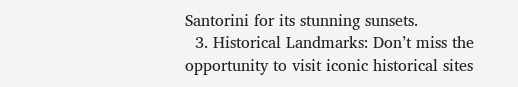Santorini for its stunning sunsets.
  3. Historical Landmarks: Don’t miss the opportunity to visit iconic historical sites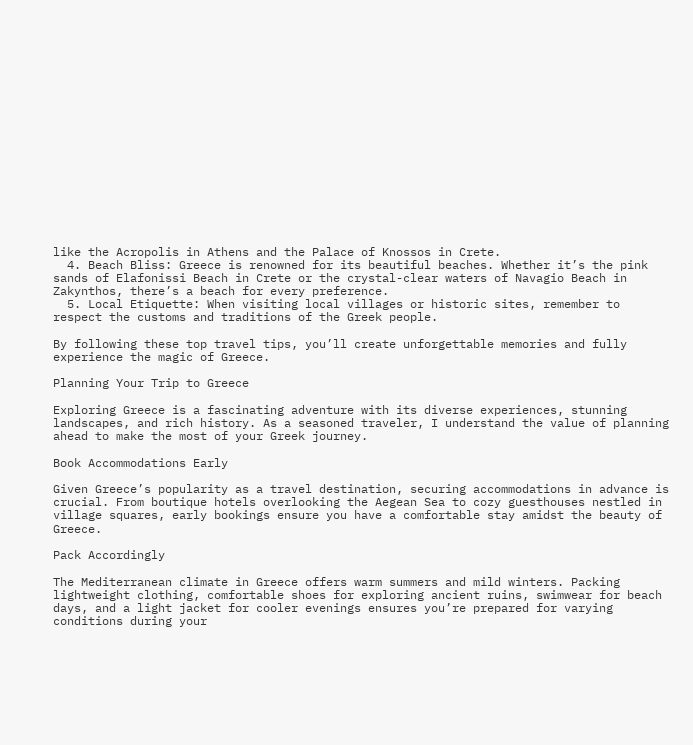like the Acropolis in Athens and the Palace of Knossos in Crete.
  4. Beach Bliss: Greece is renowned for its beautiful beaches. Whether it’s the pink sands of Elafonissi Beach in Crete or the crystal-clear waters of Navagio Beach in Zakynthos, there’s a beach for every preference.
  5. Local Etiquette: When visiting local villages or historic sites, remember to respect the customs and traditions of the Greek people.

By following these top travel tips, you’ll create unforgettable memories and fully experience the magic of Greece.

Planning Your Trip to Greece

Exploring Greece is a fascinating adventure with its diverse experiences, stunning landscapes, and rich history. As a seasoned traveler, I understand the value of planning ahead to make the most of your Greek journey.

Book Accommodations Early

Given Greece’s popularity as a travel destination, securing accommodations in advance is crucial. From boutique hotels overlooking the Aegean Sea to cozy guesthouses nestled in village squares, early bookings ensure you have a comfortable stay amidst the beauty of Greece.

Pack Accordingly

The Mediterranean climate in Greece offers warm summers and mild winters. Packing lightweight clothing, comfortable shoes for exploring ancient ruins, swimwear for beach days, and a light jacket for cooler evenings ensures you’re prepared for varying conditions during your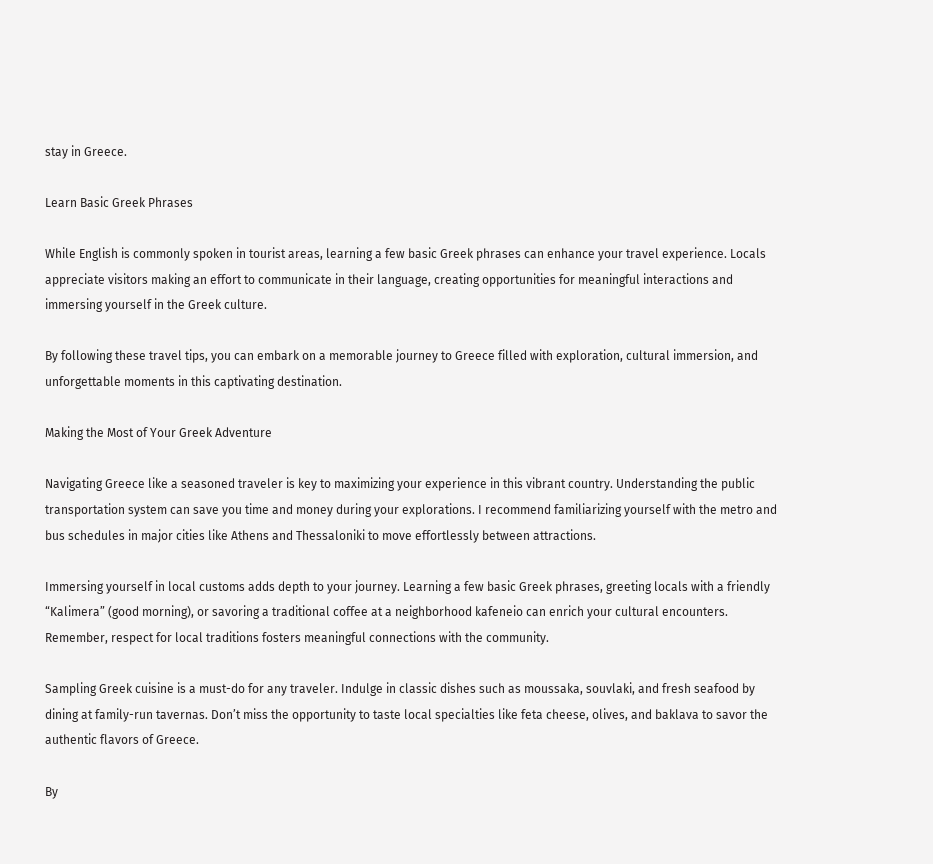stay in Greece.

Learn Basic Greek Phrases

While English is commonly spoken in tourist areas, learning a few basic Greek phrases can enhance your travel experience. Locals appreciate visitors making an effort to communicate in their language, creating opportunities for meaningful interactions and immersing yourself in the Greek culture.

By following these travel tips, you can embark on a memorable journey to Greece filled with exploration, cultural immersion, and unforgettable moments in this captivating destination.

Making the Most of Your Greek Adventure

Navigating Greece like a seasoned traveler is key to maximizing your experience in this vibrant country. Understanding the public transportation system can save you time and money during your explorations. I recommend familiarizing yourself with the metro and bus schedules in major cities like Athens and Thessaloniki to move effortlessly between attractions.

Immersing yourself in local customs adds depth to your journey. Learning a few basic Greek phrases, greeting locals with a friendly “Kalimera” (good morning), or savoring a traditional coffee at a neighborhood kafeneio can enrich your cultural encounters. Remember, respect for local traditions fosters meaningful connections with the community.

Sampling Greek cuisine is a must-do for any traveler. Indulge in classic dishes such as moussaka, souvlaki, and fresh seafood by dining at family-run tavernas. Don’t miss the opportunity to taste local specialties like feta cheese, olives, and baklava to savor the authentic flavors of Greece.

By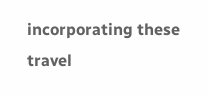incorporating these travel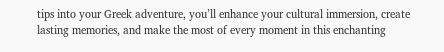tips into your Greek adventure, you’ll enhance your cultural immersion, create lasting memories, and make the most of every moment in this enchanting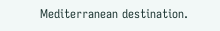Mediterranean destination.